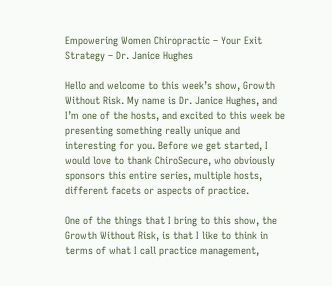Empowering Women Chiropractic – Your Exit Strategy – Dr. Janice Hughes

Hello and welcome to this week’s show, Growth Without Risk. My name is Dr. Janice Hughes, and I’m one of the hosts, and excited to this week be presenting something really unique and interesting for you. Before we get started, I would love to thank ChiroSecure, who obviously sponsors this entire series, multiple hosts, different facets or aspects of practice.

One of the things that I bring to this show, the Growth Without Risk, is that I like to think in terms of what I call practice management,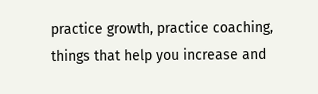practice growth, practice coaching, things that help you increase and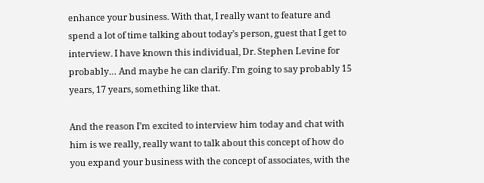enhance your business. With that, I really want to feature and spend a lot of time talking about today’s person, guest that I get to interview. I have known this individual, Dr. Stephen Levine for probably… And maybe he can clarify. I’m going to say probably 15 years, 17 years, something like that.

And the reason I’m excited to interview him today and chat with him is we really, really want to talk about this concept of how do you expand your business with the concept of associates, with the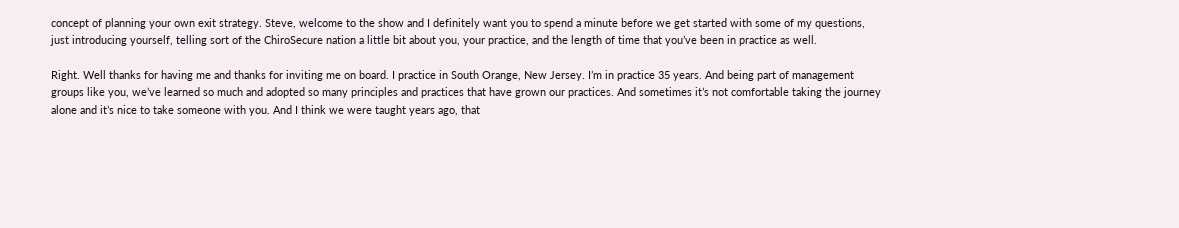concept of planning your own exit strategy. Steve, welcome to the show and I definitely want you to spend a minute before we get started with some of my questions, just introducing yourself, telling sort of the ChiroSecure nation a little bit about you, your practice, and the length of time that you’ve been in practice as well.

Right. Well thanks for having me and thanks for inviting me on board. I practice in South Orange, New Jersey. I’m in practice 35 years. And being part of management groups like you, we’ve learned so much and adopted so many principles and practices that have grown our practices. And sometimes it’s not comfortable taking the journey alone and it’s nice to take someone with you. And I think we were taught years ago, that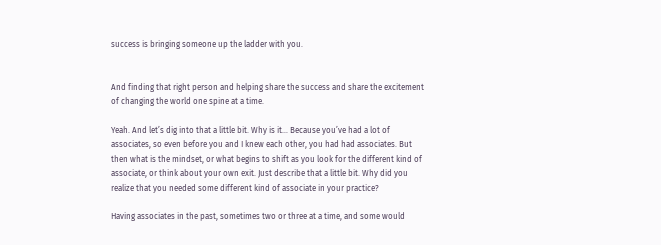success is bringing someone up the ladder with you.


And finding that right person and helping share the success and share the excitement of changing the world one spine at a time.

Yeah. And let’s dig into that a little bit. Why is it… Because you’ve had a lot of associates, so even before you and I knew each other, you had had associates. But then what is the mindset, or what begins to shift as you look for the different kind of associate, or think about your own exit. Just describe that a little bit. Why did you realize that you needed some different kind of associate in your practice?

Having associates in the past, sometimes two or three at a time, and some would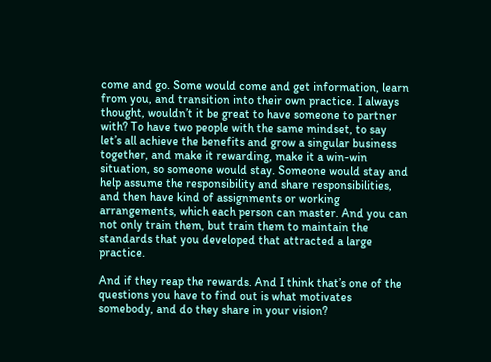come and go. Some would come and get information, learn from you, and transition into their own practice. I always thought, wouldn’t it be great to have someone to partner with? To have two people with the same mindset, to say let’s all achieve the benefits and grow a singular business together, and make it rewarding, make it a win-win situation, so someone would stay. Someone would stay and help assume the responsibility and share responsibilities, and then have kind of assignments or working arrangements, which each person can master. And you can not only train them, but train them to maintain the standards that you developed that attracted a large practice.

And if they reap the rewards. And I think that’s one of the questions you have to find out is what motivates somebody, and do they share in your vision?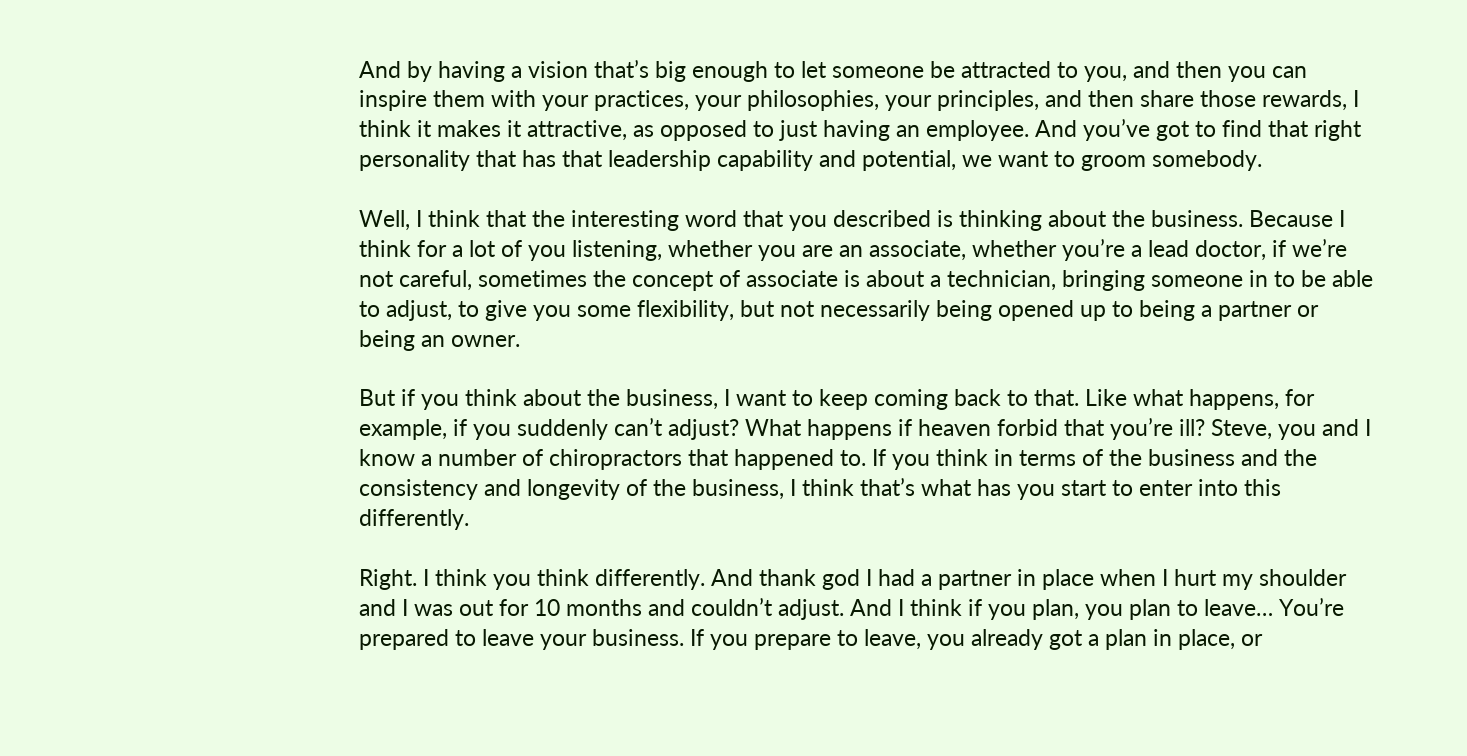And by having a vision that’s big enough to let someone be attracted to you, and then you can inspire them with your practices, your philosophies, your principles, and then share those rewards, I think it makes it attractive, as opposed to just having an employee. And you’ve got to find that right personality that has that leadership capability and potential, we want to groom somebody.

Well, I think that the interesting word that you described is thinking about the business. Because I think for a lot of you listening, whether you are an associate, whether you’re a lead doctor, if we’re not careful, sometimes the concept of associate is about a technician, bringing someone in to be able to adjust, to give you some flexibility, but not necessarily being opened up to being a partner or being an owner.

But if you think about the business, I want to keep coming back to that. Like what happens, for example, if you suddenly can’t adjust? What happens if heaven forbid that you’re ill? Steve, you and I know a number of chiropractors that happened to. If you think in terms of the business and the consistency and longevity of the business, I think that’s what has you start to enter into this differently.

Right. I think you think differently. And thank god I had a partner in place when I hurt my shoulder and I was out for 10 months and couldn’t adjust. And I think if you plan, you plan to leave… You’re prepared to leave your business. If you prepare to leave, you already got a plan in place, or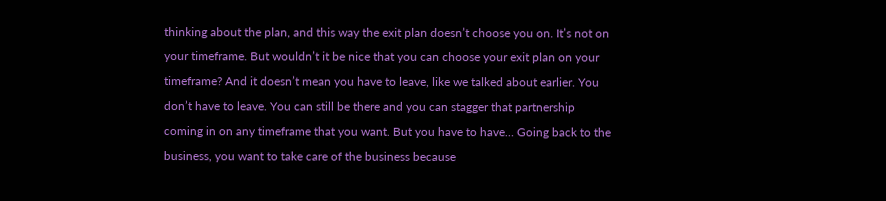thinking about the plan, and this way the exit plan doesn’t choose you on. It’s not on your timeframe. But wouldn’t it be nice that you can choose your exit plan on your timeframe? And it doesn’t mean you have to leave, like we talked about earlier. You don’t have to leave. You can still be there and you can stagger that partnership coming in on any timeframe that you want. But you have to have… Going back to the business, you want to take care of the business because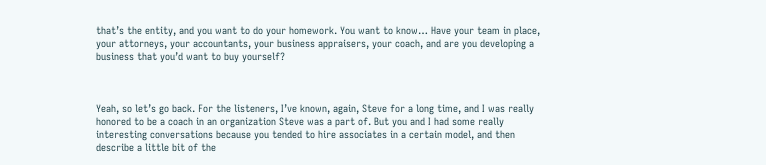that’s the entity, and you want to do your homework. You want to know… Have your team in place, your attorneys, your accountants, your business appraisers, your coach, and are you developing a business that you’d want to buy yourself?



Yeah, so let’s go back. For the listeners, I’ve known, again, Steve for a long time, and I was really honored to be a coach in an organization Steve was a part of. But you and I had some really interesting conversations because you tended to hire associates in a certain model, and then describe a little bit of the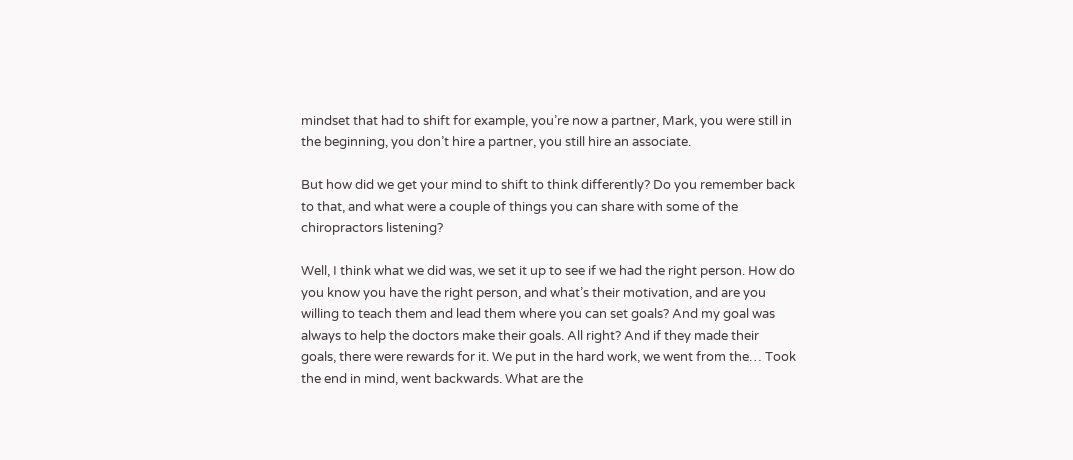mindset that had to shift for example, you’re now a partner, Mark, you were still in the beginning, you don’t hire a partner, you still hire an associate.

But how did we get your mind to shift to think differently? Do you remember back to that, and what were a couple of things you can share with some of the chiropractors listening?

Well, I think what we did was, we set it up to see if we had the right person. How do you know you have the right person, and what’s their motivation, and are you willing to teach them and lead them where you can set goals? And my goal was always to help the doctors make their goals. All right? And if they made their goals, there were rewards for it. We put in the hard work, we went from the… Took the end in mind, went backwards. What are the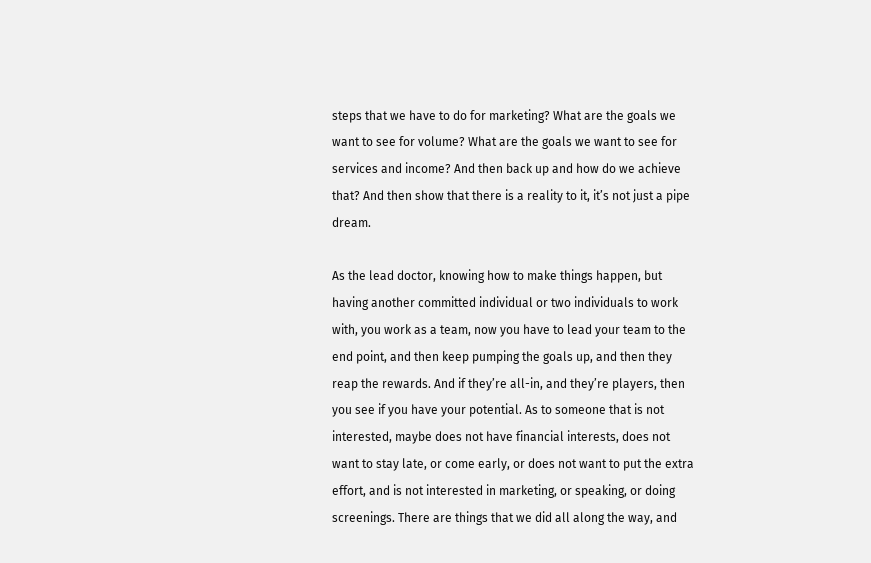steps that we have to do for marketing? What are the goals we want to see for volume? What are the goals we want to see for services and income? And then back up and how do we achieve that? And then show that there is a reality to it, it’s not just a pipe dream.

As the lead doctor, knowing how to make things happen, but having another committed individual or two individuals to work with, you work as a team, now you have to lead your team to the end point, and then keep pumping the goals up, and then they reap the rewards. And if they’re all-in, and they’re players, then you see if you have your potential. As to someone that is not interested, maybe does not have financial interests, does not want to stay late, or come early, or does not want to put the extra effort, and is not interested in marketing, or speaking, or doing screenings. There are things that we did all along the way, and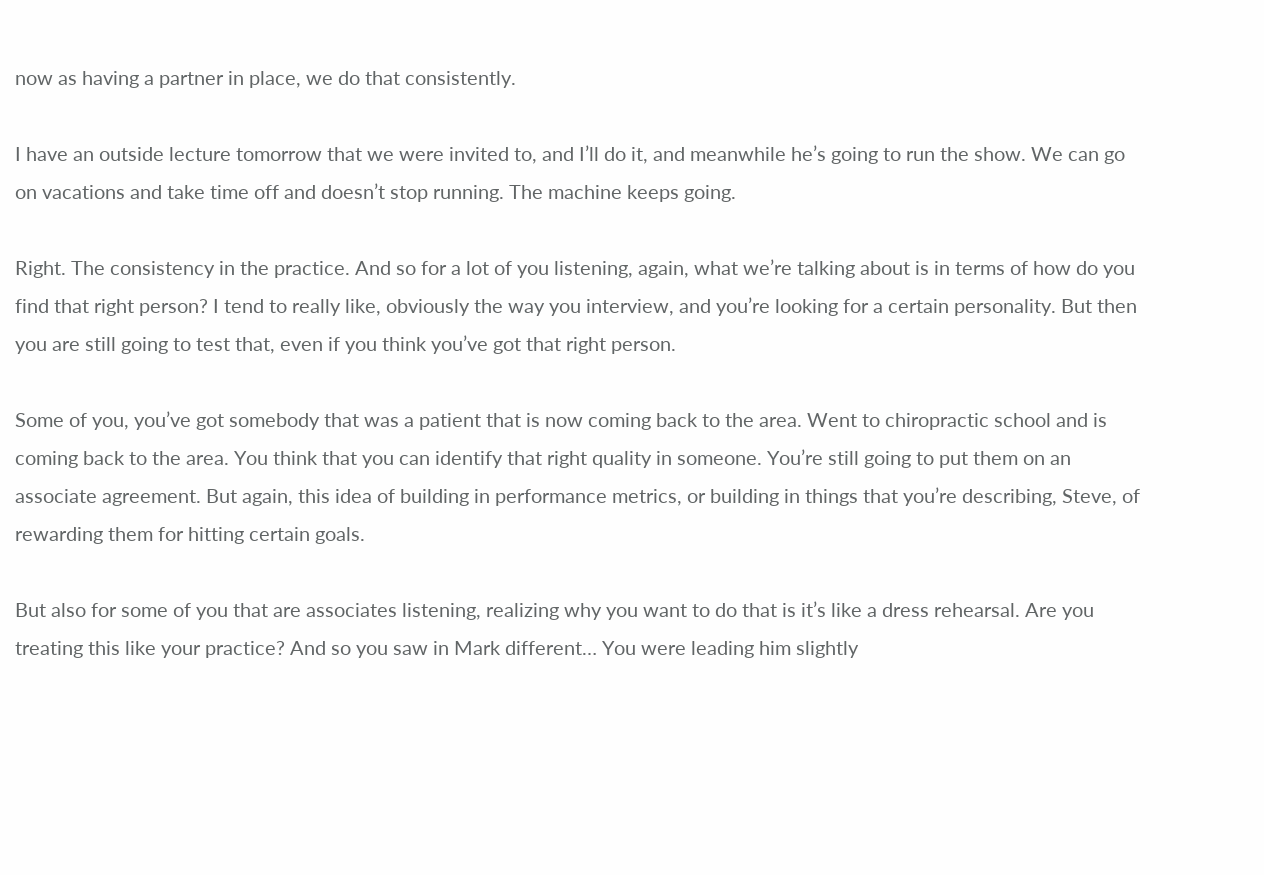now as having a partner in place, we do that consistently.

I have an outside lecture tomorrow that we were invited to, and I’ll do it, and meanwhile he’s going to run the show. We can go on vacations and take time off and doesn’t stop running. The machine keeps going.

Right. The consistency in the practice. And so for a lot of you listening, again, what we’re talking about is in terms of how do you find that right person? I tend to really like, obviously the way you interview, and you’re looking for a certain personality. But then you are still going to test that, even if you think you’ve got that right person.

Some of you, you’ve got somebody that was a patient that is now coming back to the area. Went to chiropractic school and is coming back to the area. You think that you can identify that right quality in someone. You’re still going to put them on an associate agreement. But again, this idea of building in performance metrics, or building in things that you’re describing, Steve, of rewarding them for hitting certain goals.

But also for some of you that are associates listening, realizing why you want to do that is it’s like a dress rehearsal. Are you treating this like your practice? And so you saw in Mark different… You were leading him slightly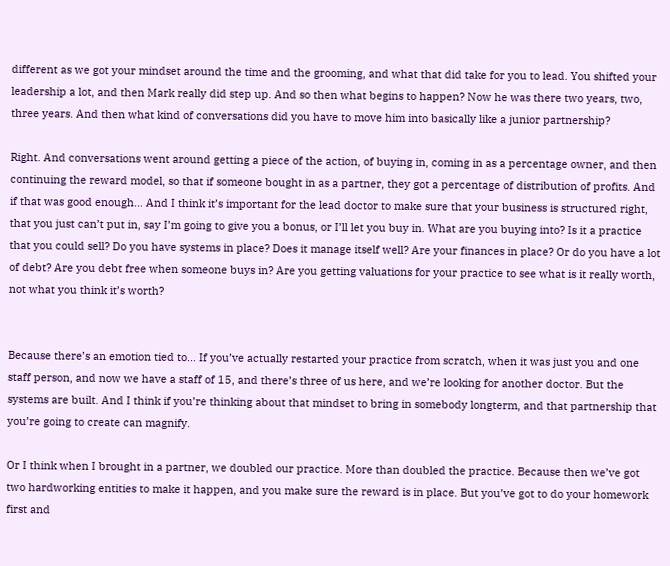different as we got your mindset around the time and the grooming, and what that did take for you to lead. You shifted your leadership a lot, and then Mark really did step up. And so then what begins to happen? Now he was there two years, two, three years. And then what kind of conversations did you have to move him into basically like a junior partnership?

Right. And conversations went around getting a piece of the action, of buying in, coming in as a percentage owner, and then continuing the reward model, so that if someone bought in as a partner, they got a percentage of distribution of profits. And if that was good enough… And I think it’s important for the lead doctor to make sure that your business is structured right, that you just can’t put in, say I’m going to give you a bonus, or I’ll let you buy in. What are you buying into? Is it a practice that you could sell? Do you have systems in place? Does it manage itself well? Are your finances in place? Or do you have a lot of debt? Are you debt free when someone buys in? Are you getting valuations for your practice to see what is it really worth, not what you think it’s worth?


Because there’s an emotion tied to… If you’ve actually restarted your practice from scratch, when it was just you and one staff person, and now we have a staff of 15, and there’s three of us here, and we’re looking for another doctor. But the systems are built. And I think if you’re thinking about that mindset to bring in somebody longterm, and that partnership that you’re going to create can magnify.

Or I think when I brought in a partner, we doubled our practice. More than doubled the practice. Because then we’ve got two hardworking entities to make it happen, and you make sure the reward is in place. But you’ve got to do your homework first and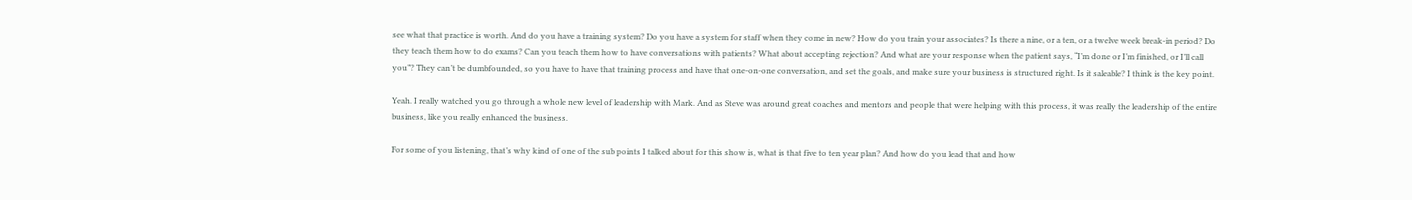see what that practice is worth. And do you have a training system? Do you have a system for staff when they come in new? How do you train your associates? Is there a nine, or a ten, or a twelve week break-in period? Do they teach them how to do exams? Can you teach them how to have conversations with patients? What about accepting rejection? And what are your response when the patient says, “I’m done or I’m finished, or I’ll call you”? They can’t be dumbfounded, so you have to have that training process and have that one-on-one conversation, and set the goals, and make sure your business is structured right. Is it saleable? I think is the key point.

Yeah. I really watched you go through a whole new level of leadership with Mark. And as Steve was around great coaches and mentors and people that were helping with this process, it was really the leadership of the entire business, like you really enhanced the business.

For some of you listening, that’s why kind of one of the sub points I talked about for this show is, what is that five to ten year plan? And how do you lead that and how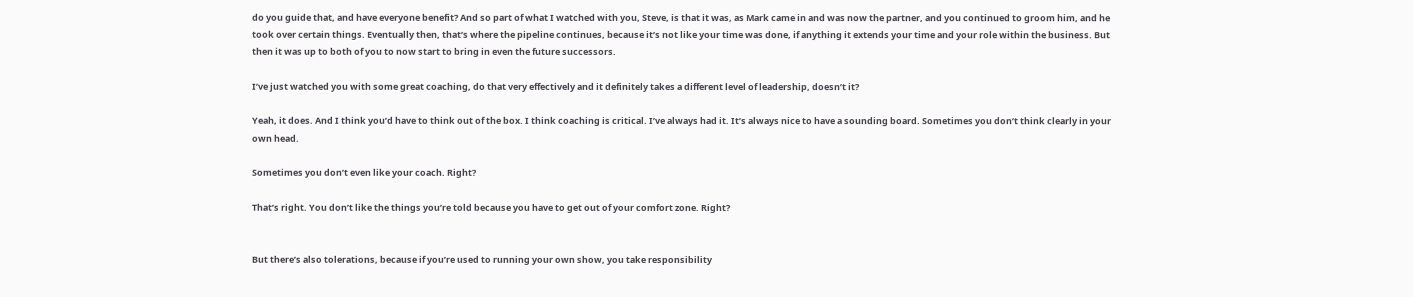do you guide that, and have everyone benefit? And so part of what I watched with you, Steve, is that it was, as Mark came in and was now the partner, and you continued to groom him, and he took over certain things. Eventually then, that’s where the pipeline continues, because it’s not like your time was done, if anything it extends your time and your role within the business. But then it was up to both of you to now start to bring in even the future successors.

I’ve just watched you with some great coaching, do that very effectively and it definitely takes a different level of leadership, doesn’t it?

Yeah, it does. And I think you’d have to think out of the box. I think coaching is critical. I’ve always had it. It’s always nice to have a sounding board. Sometimes you don’t think clearly in your own head.

Sometimes you don’t even like your coach. Right?

That’s right. You don’t like the things you’re told because you have to get out of your comfort zone. Right?


But there’s also tolerations, because if you’re used to running your own show, you take responsibility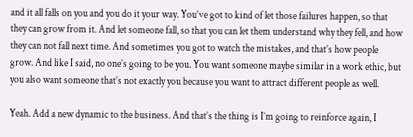and it all falls on you and you do it your way. You’ve got to kind of let those failures happen, so that they can grow from it. And let someone fall, so that you can let them understand why they fell, and how they can not fall next time. And sometimes you got to watch the mistakes, and that’s how people grow. And like I said, no one’s going to be you. You want someone maybe similar in a work ethic, but you also want someone that’s not exactly you because you want to attract different people as well.

Yeah. Add a new dynamic to the business. And that’s the thing is I’m going to reinforce again, I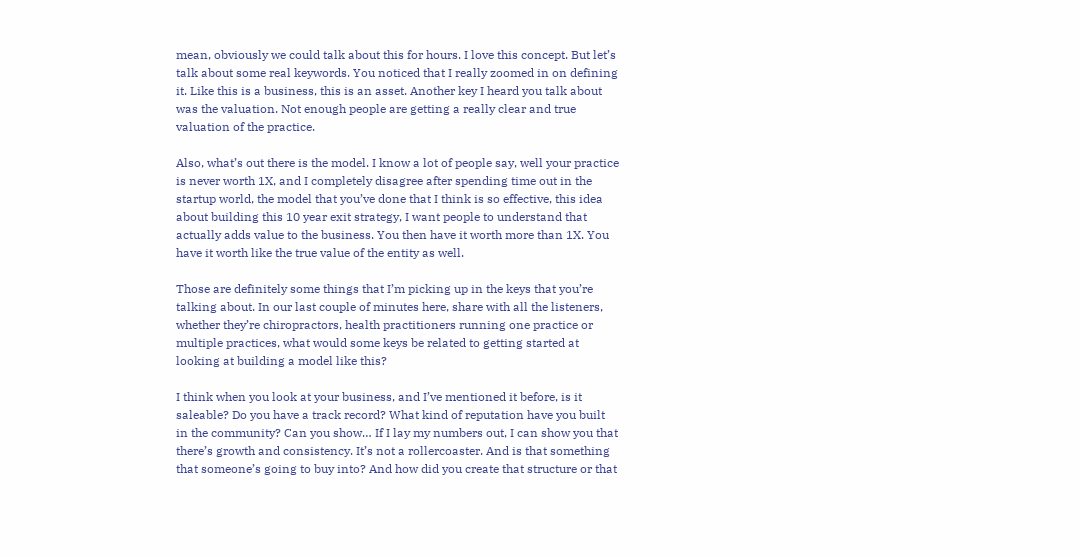mean, obviously we could talk about this for hours. I love this concept. But let’s talk about some real keywords. You noticed that I really zoomed in on defining it. Like this is a business, this is an asset. Another key I heard you talk about was the valuation. Not enough people are getting a really clear and true valuation of the practice.

Also, what’s out there is the model. I know a lot of people say, well your practice is never worth 1X, and I completely disagree after spending time out in the startup world, the model that you’ve done that I think is so effective, this idea about building this 10 year exit strategy, I want people to understand that actually adds value to the business. You then have it worth more than 1X. You have it worth like the true value of the entity as well.

Those are definitely some things that I’m picking up in the keys that you’re talking about. In our last couple of minutes here, share with all the listeners, whether they’re chiropractors, health practitioners running one practice or multiple practices, what would some keys be related to getting started at looking at building a model like this?

I think when you look at your business, and I’ve mentioned it before, is it saleable? Do you have a track record? What kind of reputation have you built in the community? Can you show… If I lay my numbers out, I can show you that there’s growth and consistency. It’s not a rollercoaster. And is that something that someone’s going to buy into? And how did you create that structure or that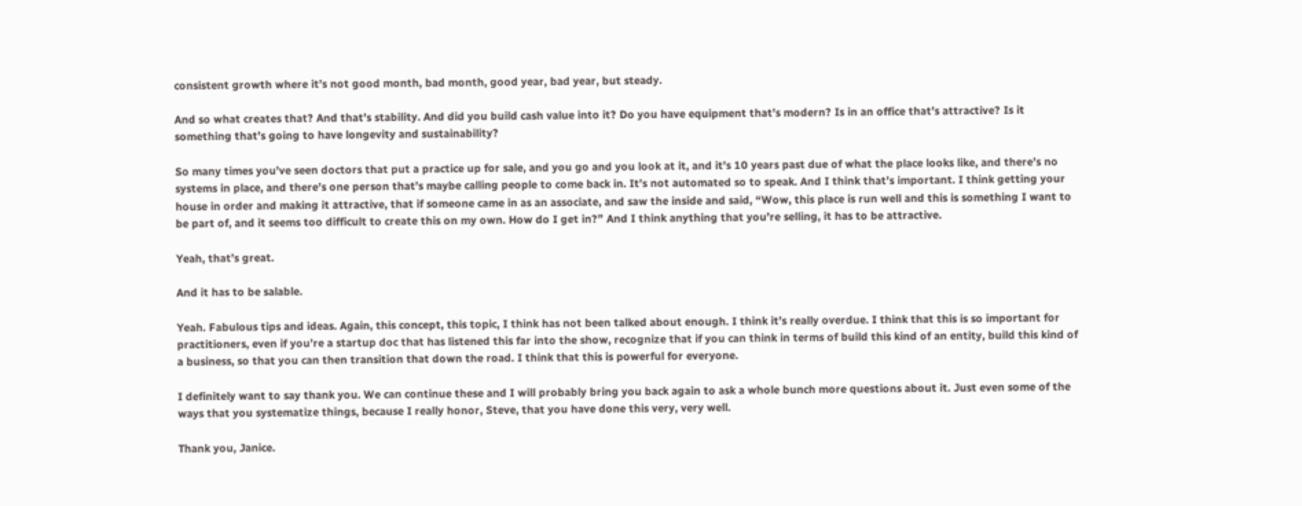consistent growth where it’s not good month, bad month, good year, bad year, but steady.

And so what creates that? And that’s stability. And did you build cash value into it? Do you have equipment that’s modern? Is in an office that’s attractive? Is it something that’s going to have longevity and sustainability?

So many times you’ve seen doctors that put a practice up for sale, and you go and you look at it, and it’s 10 years past due of what the place looks like, and there’s no systems in place, and there’s one person that’s maybe calling people to come back in. It’s not automated so to speak. And I think that’s important. I think getting your house in order and making it attractive, that if someone came in as an associate, and saw the inside and said, “Wow, this place is run well and this is something I want to be part of, and it seems too difficult to create this on my own. How do I get in?” And I think anything that you’re selling, it has to be attractive.

Yeah, that’s great.

And it has to be salable.

Yeah. Fabulous tips and ideas. Again, this concept, this topic, I think has not been talked about enough. I think it’s really overdue. I think that this is so important for practitioners, even if you’re a startup doc that has listened this far into the show, recognize that if you can think in terms of build this kind of an entity, build this kind of a business, so that you can then transition that down the road. I think that this is powerful for everyone.

I definitely want to say thank you. We can continue these and I will probably bring you back again to ask a whole bunch more questions about it. Just even some of the ways that you systematize things, because I really honor, Steve, that you have done this very, very well.

Thank you, Janice.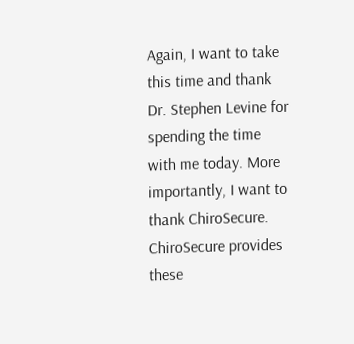Again, I want to take this time and thank Dr. Stephen Levine for spending the time with me today. More importantly, I want to thank ChiroSecure. ChiroSecure provides these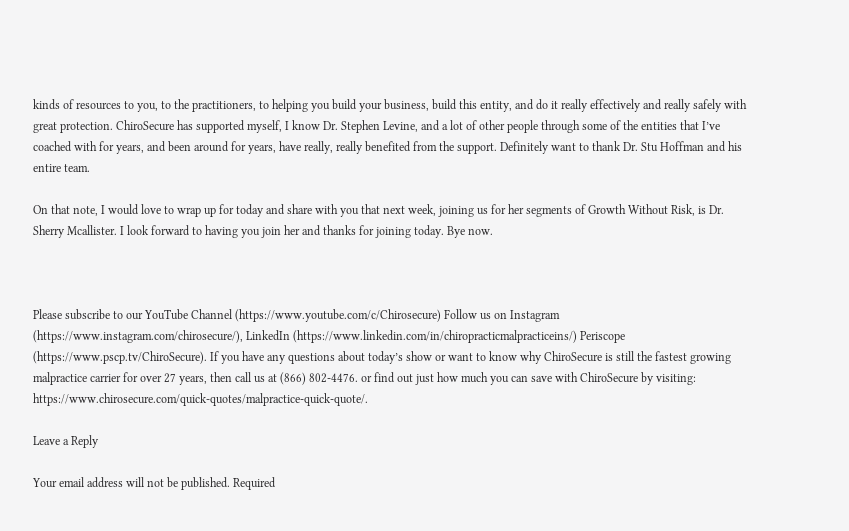kinds of resources to you, to the practitioners, to helping you build your business, build this entity, and do it really effectively and really safely with great protection. ChiroSecure has supported myself, I know Dr. Stephen Levine, and a lot of other people through some of the entities that I’ve coached with for years, and been around for years, have really, really benefited from the support. Definitely want to thank Dr. Stu Hoffman and his entire team.

On that note, I would love to wrap up for today and share with you that next week, joining us for her segments of Growth Without Risk, is Dr. Sherry Mcallister. I look forward to having you join her and thanks for joining today. Bye now.



Please subscribe to our YouTube Channel (https://www.youtube.com/c/Chirosecure) Follow us on Instagram (https://www.instagram.com/chirosecure/), LinkedIn (https://www.linkedin.com/in/chiropracticmalpracticeins/) Periscope (https://www.pscp.tv/ChiroSecure). If you have any questions about today’s show or want to know why ChiroSecure is still the fastest growing malpractice carrier for over 27 years, then call us at (866) 802-4476. or find out just how much you can save with ChiroSecure by visiting: https://www.chirosecure.com/quick-quotes/malpractice-quick-quote/.

Leave a Reply

Your email address will not be published. Required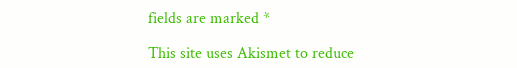fields are marked *

This site uses Akismet to reduce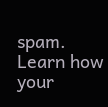spam. Learn how your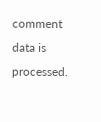comment data is processed.